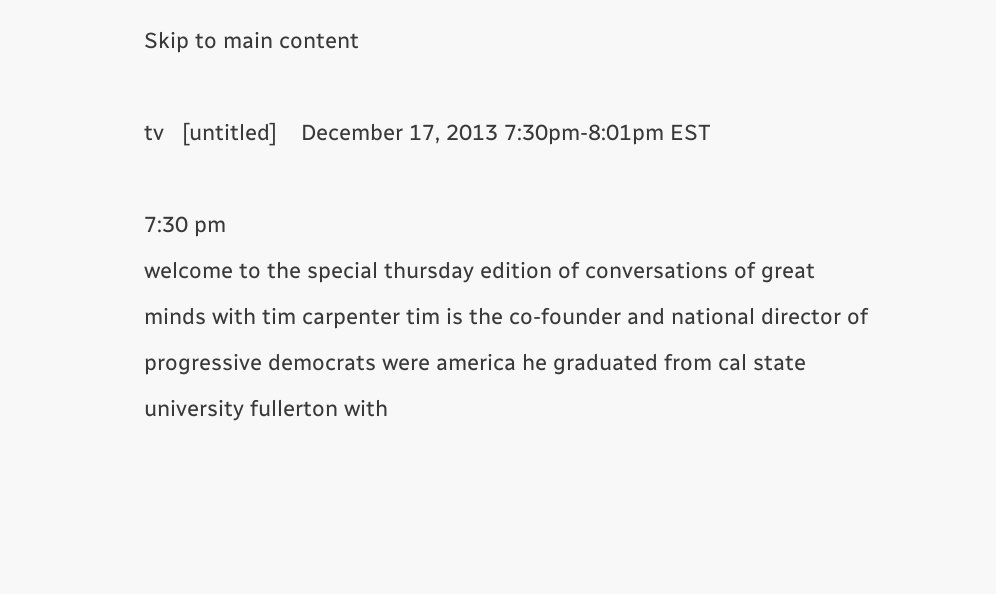Skip to main content

tv   [untitled]    December 17, 2013 7:30pm-8:01pm EST

7:30 pm
welcome to the special thursday edition of conversations of great minds with tim carpenter tim is the co-founder and national director of progressive democrats were america he graduated from cal state university fullerton with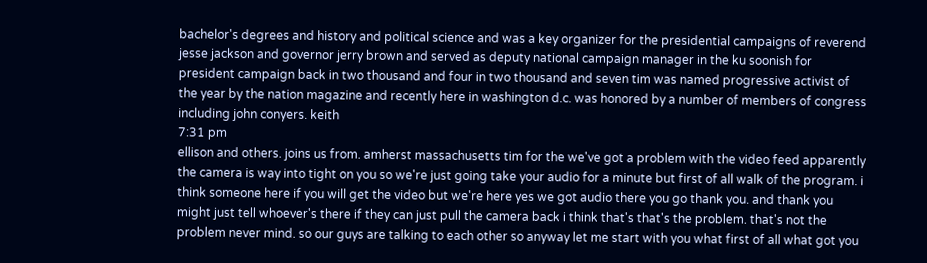bachelor's degrees and history and political science and was a key organizer for the presidential campaigns of reverend jesse jackson and governor jerry brown and served as deputy national campaign manager in the ku soonish for president campaign back in two thousand and four in two thousand and seven tim was named progressive activist of the year by the nation magazine and recently here in washington d.c. was honored by a number of members of congress including john conyers. keith
7:31 pm
ellison and others. joins us from. amherst massachusetts tim for the we've got a problem with the video feed apparently the camera is way into tight on you so we're just going take your audio for a minute but first of all walk of the program. i think someone here if you will get the video but we're here yes we got audio there you go thank you. and thank you might just tell whoever's there if they can just pull the camera back i think that's that's the problem. that's not the problem never mind. so our guys are talking to each other so anyway let me start with you what first of all what got you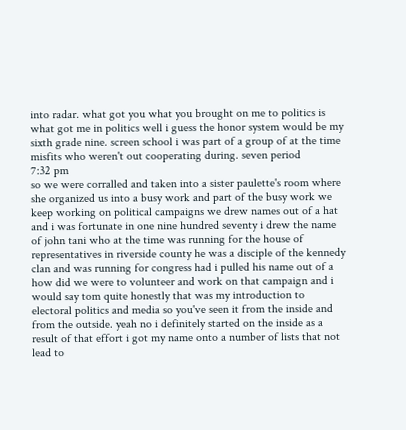into radar. what got you what you brought on me to politics is what got me in politics well i guess the honor system would be my sixth grade nine. screen school i was part of a group of at the time misfits who weren't out cooperating during. seven period
7:32 pm
so we were corralled and taken into a sister paulette's room where she organized us into a busy work and part of the busy work we keep working on political campaigns we drew names out of a hat and i was fortunate in one nine hundred seventy i drew the name of john tani who at the time was running for the house of representatives in riverside county he was a disciple of the kennedy clan and was running for congress had i pulled his name out of a how did we were to volunteer and work on that campaign and i would say tom quite honestly that was my introduction to electoral politics and media so you've seen it from the inside and from the outside. yeah no i definitely started on the inside as a result of that effort i got my name onto a number of lists that not lead to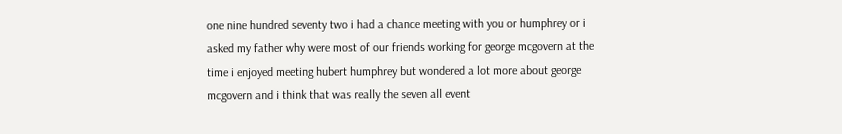one nine hundred seventy two i had a chance meeting with you or humphrey or i asked my father why were most of our friends working for george mcgovern at the time i enjoyed meeting hubert humphrey but wondered a lot more about george mcgovern and i think that was really the seven all event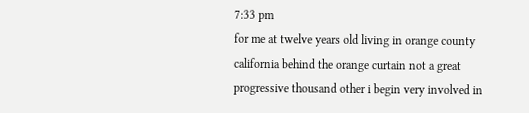7:33 pm
for me at twelve years old living in orange county california behind the orange curtain not a great progressive thousand other i begin very involved in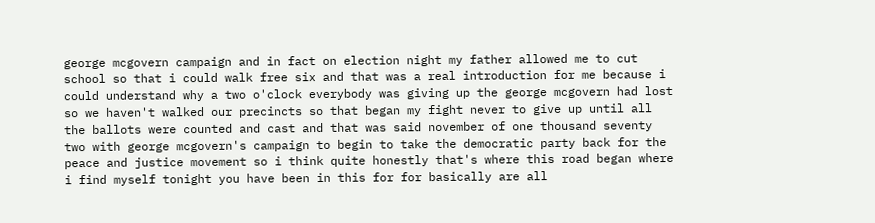george mcgovern campaign and in fact on election night my father allowed me to cut school so that i could walk free six and that was a real introduction for me because i could understand why a two o'clock everybody was giving up the george mcgovern had lost so we haven't walked our precincts so that began my fight never to give up until all the ballots were counted and cast and that was said november of one thousand seventy two with george mcgovern's campaign to begin to take the democratic party back for the peace and justice movement so i think quite honestly that's where this road began where i find myself tonight you have been in this for for basically are all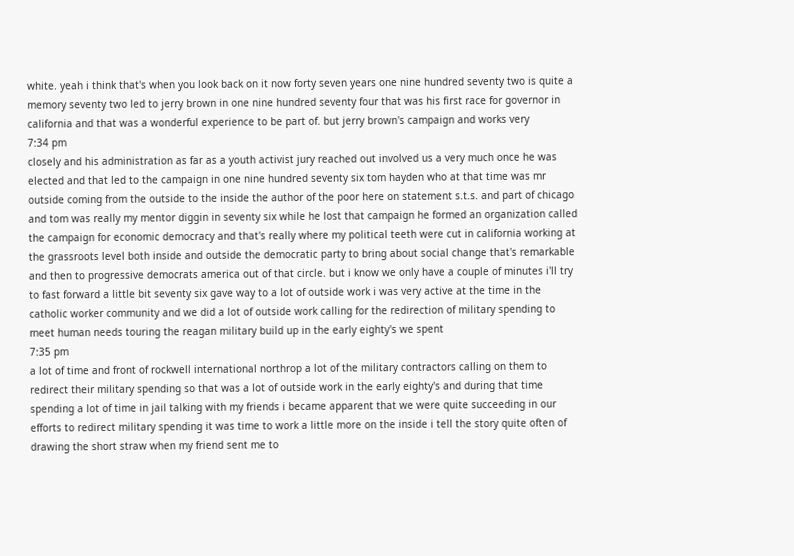white. yeah i think that's when you look back on it now forty seven years one nine hundred seventy two is quite a memory seventy two led to jerry brown in one nine hundred seventy four that was his first race for governor in california and that was a wonderful experience to be part of. but jerry brown's campaign and works very
7:34 pm
closely and his administration as far as a youth activist jury reached out involved us a very much once he was elected and that led to the campaign in one nine hundred seventy six tom hayden who at that time was mr outside coming from the outside to the inside the author of the poor here on statement s.t.s. and part of chicago and tom was really my mentor diggin in seventy six while he lost that campaign he formed an organization called the campaign for economic democracy and that's really where my political teeth were cut in california working at the grassroots level both inside and outside the democratic party to bring about social change that's remarkable and then to progressive democrats america out of that circle. but i know we only have a couple of minutes i'll try to fast forward a little bit seventy six gave way to a lot of outside work i was very active at the time in the catholic worker community and we did a lot of outside work calling for the redirection of military spending to meet human needs touring the reagan military build up in the early eighty's we spent
7:35 pm
a lot of time and front of rockwell international northrop a lot of the military contractors calling on them to redirect their military spending so that was a lot of outside work in the early eighty's and during that time spending a lot of time in jail talking with my friends i became apparent that we were quite succeeding in our efforts to redirect military spending it was time to work a little more on the inside i tell the story quite often of drawing the short straw when my friend sent me to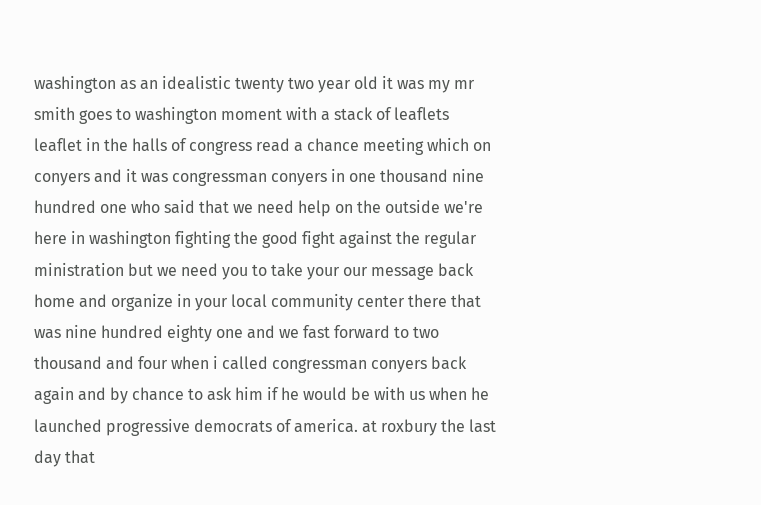washington as an idealistic twenty two year old it was my mr smith goes to washington moment with a stack of leaflets leaflet in the halls of congress read a chance meeting which on conyers and it was congressman conyers in one thousand nine hundred one who said that we need help on the outside we're here in washington fighting the good fight against the regular ministration but we need you to take your our message back home and organize in your local community center there that was nine hundred eighty one and we fast forward to two thousand and four when i called congressman conyers back again and by chance to ask him if he would be with us when he launched progressive democrats of america. at roxbury the last day that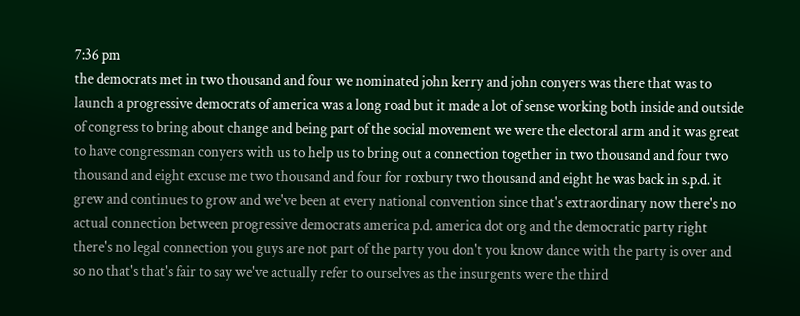7:36 pm
the democrats met in two thousand and four we nominated john kerry and john conyers was there that was to launch a progressive democrats of america was a long road but it made a lot of sense working both inside and outside of congress to bring about change and being part of the social movement we were the electoral arm and it was great to have congressman conyers with us to help us to bring out a connection together in two thousand and four two thousand and eight excuse me two thousand and four for roxbury two thousand and eight he was back in s.p.d. it grew and continues to grow and we've been at every national convention since that's extraordinary now there's no actual connection between progressive democrats america p.d. america dot org and the democratic party right there's no legal connection you guys are not part of the party you don't you know dance with the party is over and so no that's that's fair to say we've actually refer to ourselves as the insurgents were the third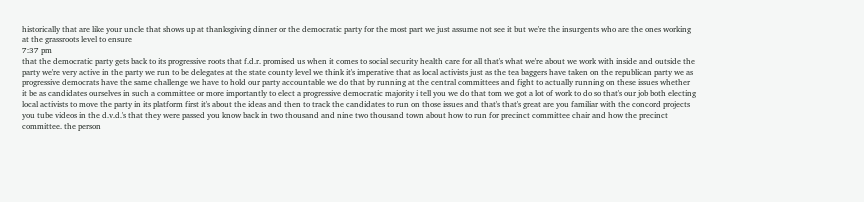historically that are like your uncle that shows up at thanksgiving dinner or the democratic party for the most part we just assume not see it but we're the insurgents who are the ones working at the grassroots level to ensure
7:37 pm
that the democratic party gets back to its progressive roots that f.d.r. promised us when it comes to social security health care for all that's what we're about we work with inside and outside the party we're very active in the party we run to be delegates at the state county level we think it's imperative that as local activists just as the tea baggers have taken on the republican party we as progressive democrats have the same challenge we have to hold our party accountable we do that by running at the central committees and fight to actually running on these issues whether it be as candidates ourselves in such a committee or more importantly to elect a progressive democratic majority i tell you we do that tom we got a lot of work to do so that's our job both electing local activists to move the party in its platform first it's about the ideas and then to track the candidates to run on those issues and that's that's great are you familiar with the concord projects you tube videos in the d.v.d.'s that they were passed you know back in two thousand and nine two thousand town about how to run for precinct committee chair and how the precinct committee. the person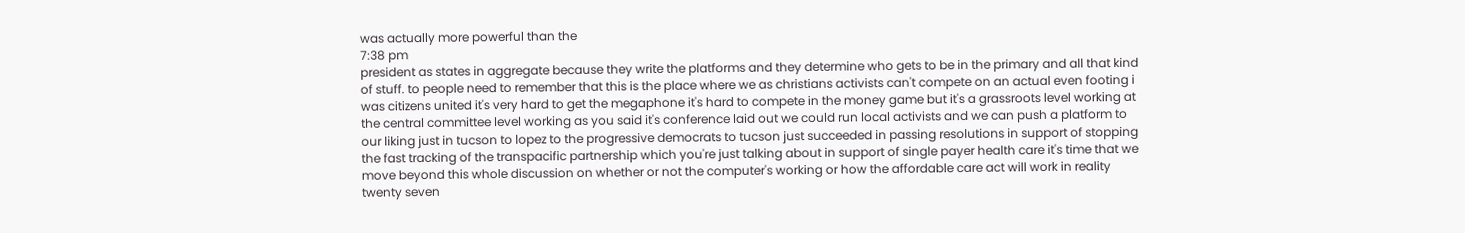was actually more powerful than the
7:38 pm
president as states in aggregate because they write the platforms and they determine who gets to be in the primary and all that kind of stuff. to people need to remember that this is the place where we as christians activists can't compete on an actual even footing i was citizens united it's very hard to get the megaphone it's hard to compete in the money game but it's a grassroots level working at the central committee level working as you said it's conference laid out we could run local activists and we can push a platform to our liking just in tucson to lopez to the progressive democrats to tucson just succeeded in passing resolutions in support of stopping the fast tracking of the transpacific partnership which you're just talking about in support of single payer health care it's time that we move beyond this whole discussion on whether or not the computer's working or how the affordable care act will work in reality twenty seven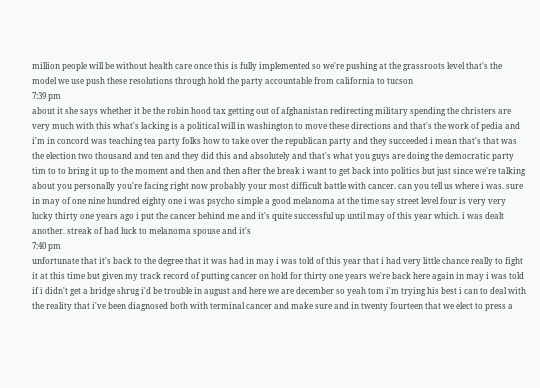million people will be without health care once this is fully implemented so we're pushing at the grassroots level that's the model we use push these resolutions through hold the party accountable from california to tucson
7:39 pm
about it she says whether it be the robin hood tax getting out of afghanistan redirecting military spending the christers are very much with this what's lacking is a political will in washington to move these directions and that's the work of pedia and i'm in concord was teaching tea party folks how to take over the republican party and they succeeded i mean that's that was the election two thousand and ten and they did this and absolutely and that's what you guys are doing the democratic party tim to to bring it up to the moment and then and then after the break i want to get back into politics but just since we're talking about you personally you're facing right now probably your most difficult battle with cancer. can you tell us where i was. sure in may of one nine hundred eighty one i was psycho simple a good melanoma at the time say street level four is very very lucky thirty one years ago i put the cancer behind me and it's quite successful up until may of this year which. i was dealt another. streak of bad luck to melanoma spouse and it's
7:40 pm
unfortunate that it's back to the degree that it was had in may i was told of this year that i had very little chance really to fight it at this time but given my track record of putting cancer on hold for thirty one years we're back here again in may i was told if i didn't get a bridge shrug i'd be trouble in august and here we are december so yeah tom i'm trying his best i can to deal with the reality that i've been diagnosed both with terminal cancer and make sure and in twenty fourteen that we elect to press a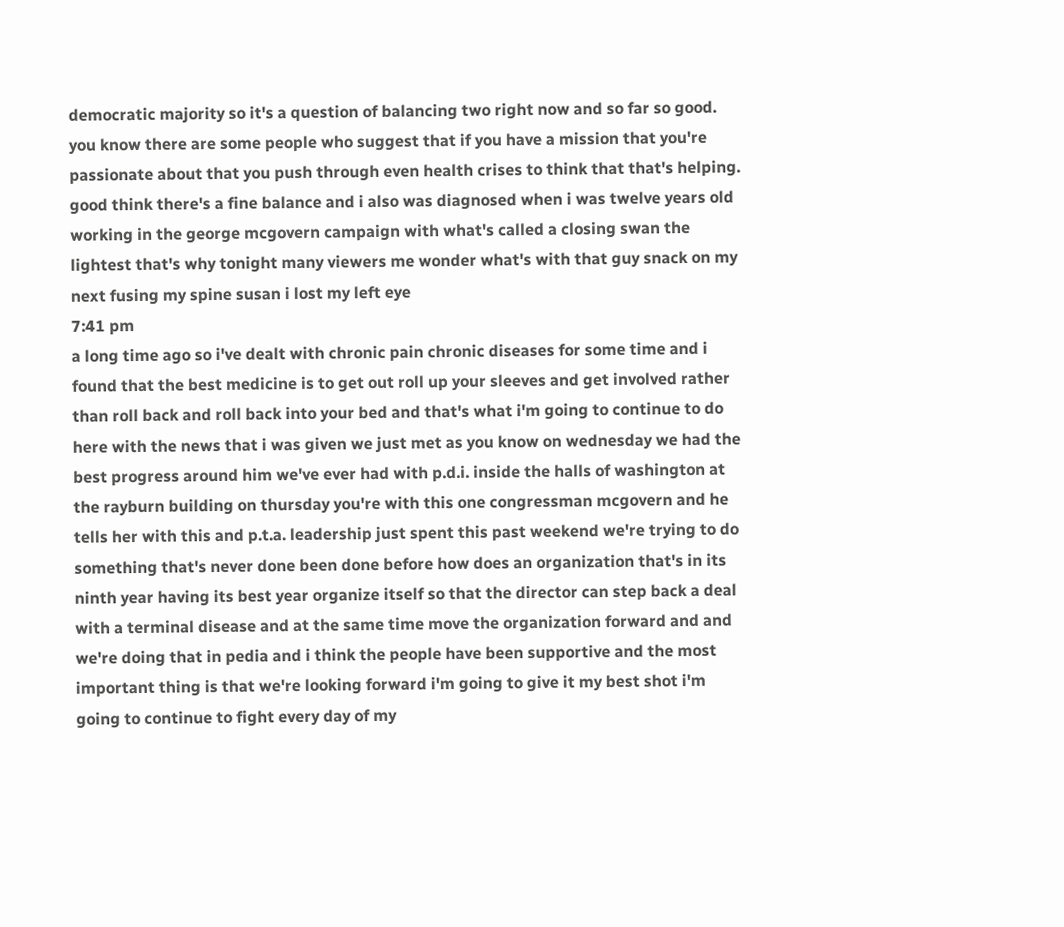democratic majority so it's a question of balancing two right now and so far so good. you know there are some people who suggest that if you have a mission that you're passionate about that you push through even health crises to think that that's helping. good think there's a fine balance and i also was diagnosed when i was twelve years old working in the george mcgovern campaign with what's called a closing swan the lightest that's why tonight many viewers me wonder what's with that guy snack on my next fusing my spine susan i lost my left eye
7:41 pm
a long time ago so i've dealt with chronic pain chronic diseases for some time and i found that the best medicine is to get out roll up your sleeves and get involved rather than roll back and roll back into your bed and that's what i'm going to continue to do here with the news that i was given we just met as you know on wednesday we had the best progress around him we've ever had with p.d.i. inside the halls of washington at the rayburn building on thursday you're with this one congressman mcgovern and he tells her with this and p.t.a. leadership just spent this past weekend we're trying to do something that's never done been done before how does an organization that's in its ninth year having its best year organize itself so that the director can step back a deal with a terminal disease and at the same time move the organization forward and and we're doing that in pedia and i think the people have been supportive and the most important thing is that we're looking forward i'm going to give it my best shot i'm going to continue to fight every day of my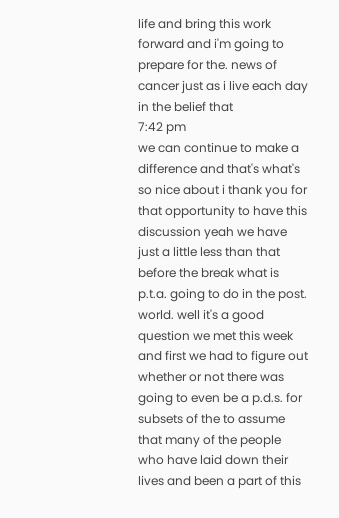life and bring this work forward and i'm going to prepare for the. news of cancer just as i live each day in the belief that
7:42 pm
we can continue to make a difference and that's what's so nice about i thank you for that opportunity to have this discussion yeah we have just a little less than that before the break what is p.t.a. going to do in the post. world. well it's a good question we met this week and first we had to figure out whether or not there was going to even be a p.d.s. for subsets of the to assume that many of the people who have laid down their lives and been a part of this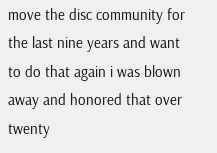move the disc community for the last nine years and want to do that again i was blown away and honored that over twenty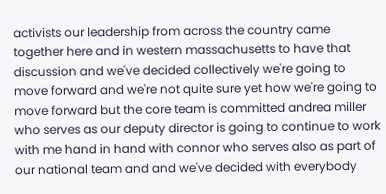activists our leadership from across the country came together here and in western massachusetts to have that discussion and we've decided collectively we're going to move forward and we're not quite sure yet how we're going to move forward but the core team is committed andrea miller who serves as our deputy director is going to continue to work with me hand in hand with connor who serves also as part of our national team and and we've decided with everybody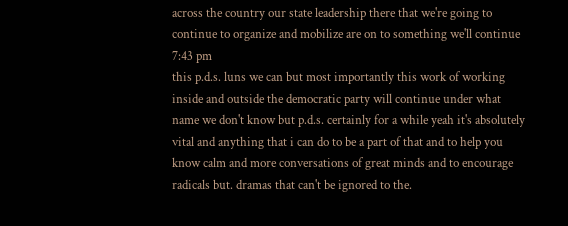across the country our state leadership there that we're going to continue to organize and mobilize are on to something we'll continue
7:43 pm
this p.d.s. luns we can but most importantly this work of working inside and outside the democratic party will continue under what name we don't know but p.d.s. certainly for a while yeah it's absolutely vital and anything that i can do to be a part of that and to help you know calm and more conversations of great minds and to encourage radicals but. dramas that can't be ignored to the.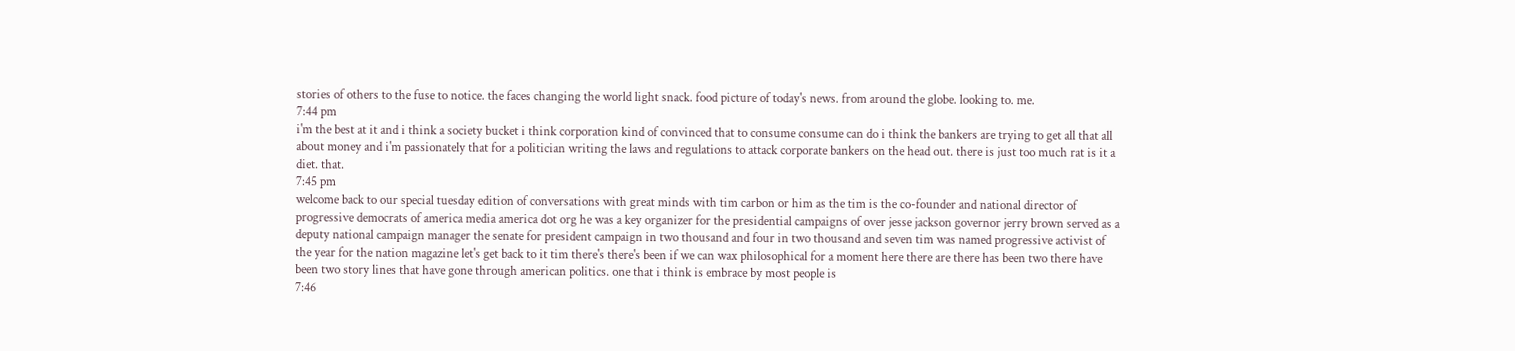stories of others to the fuse to notice. the faces changing the world light snack. food picture of today's news. from around the globe. looking to. me.
7:44 pm
i'm the best at it and i think a society bucket i think corporation kind of convinced that to consume consume can do i think the bankers are trying to get all that all about money and i'm passionately that for a politician writing the laws and regulations to attack corporate bankers on the head out. there is just too much rat is it a diet. that.
7:45 pm
welcome back to our special tuesday edition of conversations with great minds with tim carbon or him as the tim is the co-founder and national director of progressive democrats of america media america dot org he was a key organizer for the presidential campaigns of over jesse jackson governor jerry brown served as a deputy national campaign manager the senate for president campaign in two thousand and four in two thousand and seven tim was named progressive activist of the year for the nation magazine let's get back to it tim there's there's been if we can wax philosophical for a moment here there are there has been two there have been two story lines that have gone through american politics. one that i think is embrace by most people is
7:46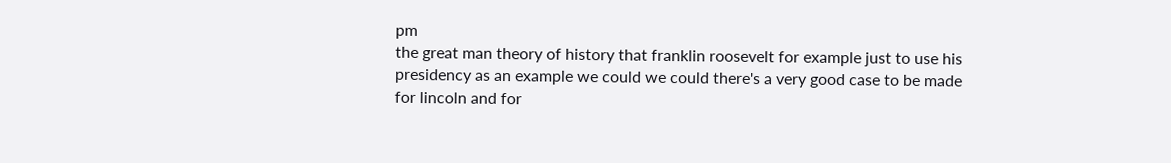pm
the great man theory of history that franklin roosevelt for example just to use his presidency as an example we could we could there's a very good case to be made for lincoln and for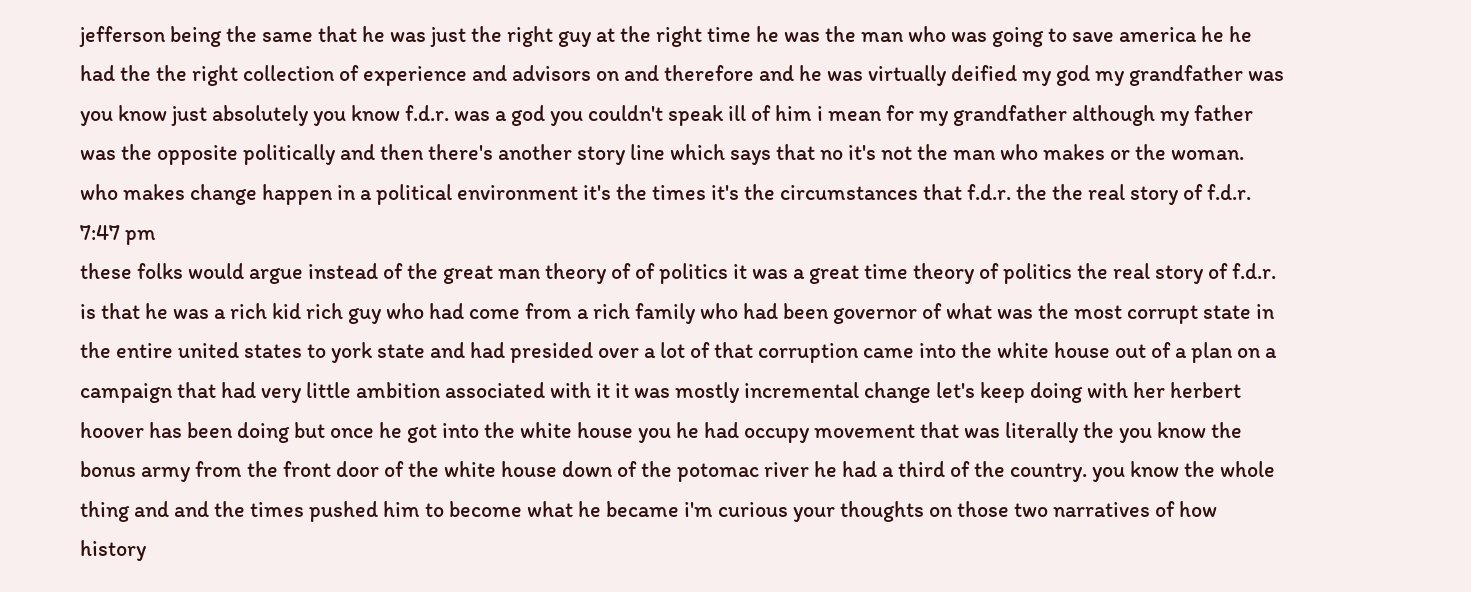jefferson being the same that he was just the right guy at the right time he was the man who was going to save america he he had the the right collection of experience and advisors on and therefore and he was virtually deified my god my grandfather was you know just absolutely you know f.d.r. was a god you couldn't speak ill of him i mean for my grandfather although my father was the opposite politically and then there's another story line which says that no it's not the man who makes or the woman. who makes change happen in a political environment it's the times it's the circumstances that f.d.r. the the real story of f.d.r.
7:47 pm
these folks would argue instead of the great man theory of of politics it was a great time theory of politics the real story of f.d.r. is that he was a rich kid rich guy who had come from a rich family who had been governor of what was the most corrupt state in the entire united states to york state and had presided over a lot of that corruption came into the white house out of a plan on a campaign that had very little ambition associated with it it was mostly incremental change let's keep doing with her herbert hoover has been doing but once he got into the white house you he had occupy movement that was literally the you know the bonus army from the front door of the white house down of the potomac river he had a third of the country. you know the whole thing and and the times pushed him to become what he became i'm curious your thoughts on those two narratives of how history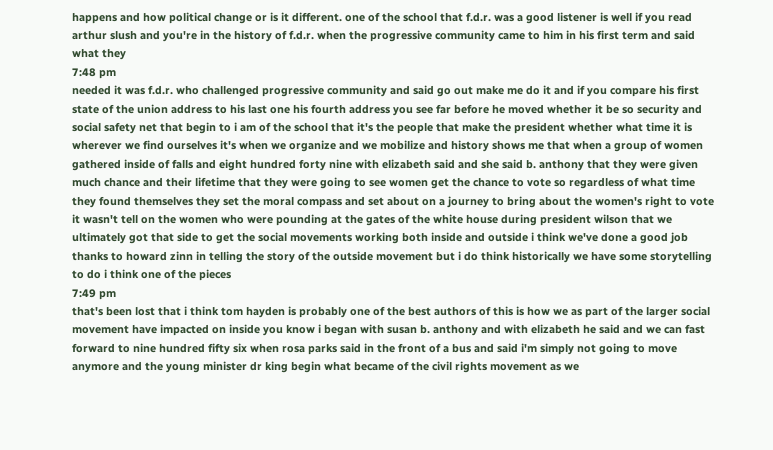happens and how political change or is it different. one of the school that f.d.r. was a good listener is well if you read arthur slush and you're in the history of f.d.r. when the progressive community came to him in his first term and said what they
7:48 pm
needed it was f.d.r. who challenged progressive community and said go out make me do it and if you compare his first state of the union address to his last one his fourth address you see far before he moved whether it be so security and social safety net that begin to i am of the school that it's the people that make the president whether what time it is wherever we find ourselves it's when we organize and we mobilize and history shows me that when a group of women gathered inside of falls and eight hundred forty nine with elizabeth said and she said b. anthony that they were given much chance and their lifetime that they were going to see women get the chance to vote so regardless of what time they found themselves they set the moral compass and set about on a journey to bring about the women's right to vote it wasn't tell on the women who were pounding at the gates of the white house during president wilson that we ultimately got that side to get the social movements working both inside and outside i think we've done a good job thanks to howard zinn in telling the story of the outside movement but i do think historically we have some storytelling to do i think one of the pieces
7:49 pm
that's been lost that i think tom hayden is probably one of the best authors of this is how we as part of the larger social movement have impacted on inside you know i began with susan b. anthony and with elizabeth he said and we can fast forward to nine hundred fifty six when rosa parks said in the front of a bus and said i'm simply not going to move anymore and the young minister dr king begin what became of the civil rights movement as we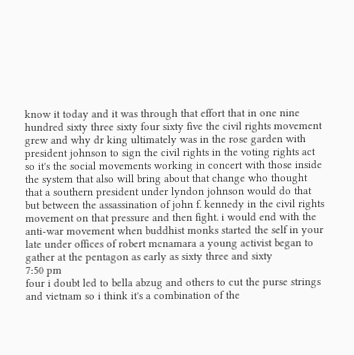know it today and it was through that effort that in one nine hundred sixty three sixty four sixty five the civil rights movement grew and why dr king ultimately was in the rose garden with president johnson to sign the civil rights in the voting rights act so it's the social movements working in concert with those inside the system that also will bring about that change who thought that a southern president under lyndon johnson would do that but between the assassination of john f. kennedy in the civil rights movement on that pressure and then fight. i would end with the anti-war movement when buddhist monks started the self in your late under offices of robert mcnamara a young activist began to gather at the pentagon as early as sixty three and sixty
7:50 pm
four i doubt led to bella abzug and others to cut the purse strings and vietnam so i think it's a combination of the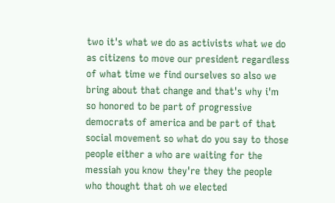two it's what we do as activists what we do as citizens to move our president regardless of what time we find ourselves so also we bring about that change and that's why i'm so honored to be part of progressive democrats of america and be part of that social movement so what do you say to those people either a who are waiting for the messiah you know they're they the people who thought that oh we elected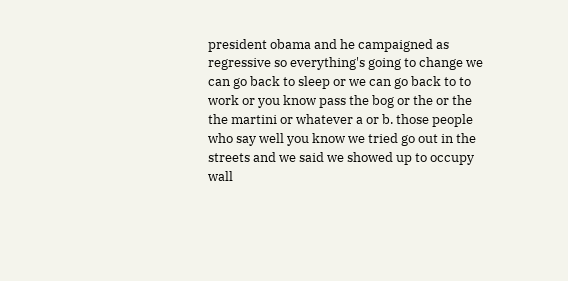president obama and he campaigned as regressive so everything's going to change we can go back to sleep or we can go back to to work or you know pass the bog or the or the the martini or whatever a or b. those people who say well you know we tried go out in the streets and we said we showed up to occupy wall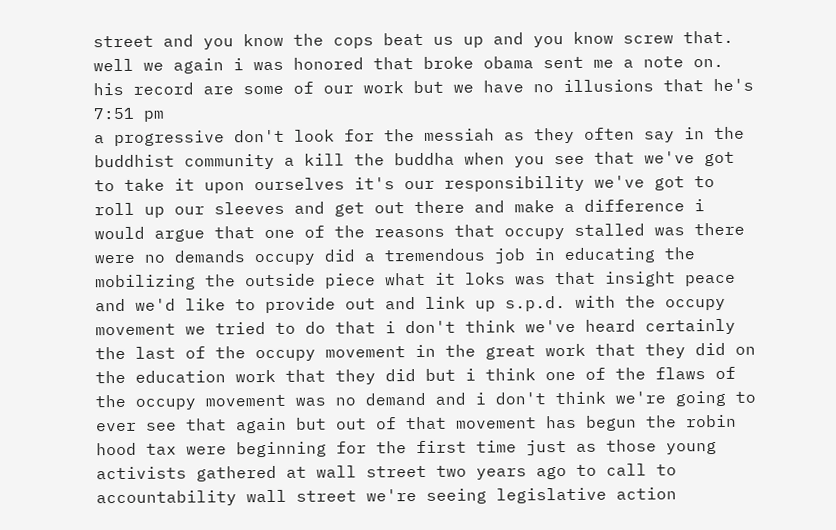street and you know the cops beat us up and you know screw that. well we again i was honored that broke obama sent me a note on. his record are some of our work but we have no illusions that he's
7:51 pm
a progressive don't look for the messiah as they often say in the buddhist community a kill the buddha when you see that we've got to take it upon ourselves it's our responsibility we've got to roll up our sleeves and get out there and make a difference i would argue that one of the reasons that occupy stalled was there were no demands occupy did a tremendous job in educating the mobilizing the outside piece what it loks was that insight peace and we'd like to provide out and link up s.p.d. with the occupy movement we tried to do that i don't think we've heard certainly the last of the occupy movement in the great work that they did on the education work that they did but i think one of the flaws of the occupy movement was no demand and i don't think we're going to ever see that again but out of that movement has begun the robin hood tax were beginning for the first time just as those young activists gathered at wall street two years ago to call to accountability wall street we're seeing legislative action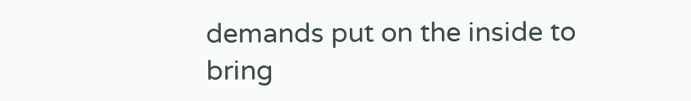demands put on the inside to bring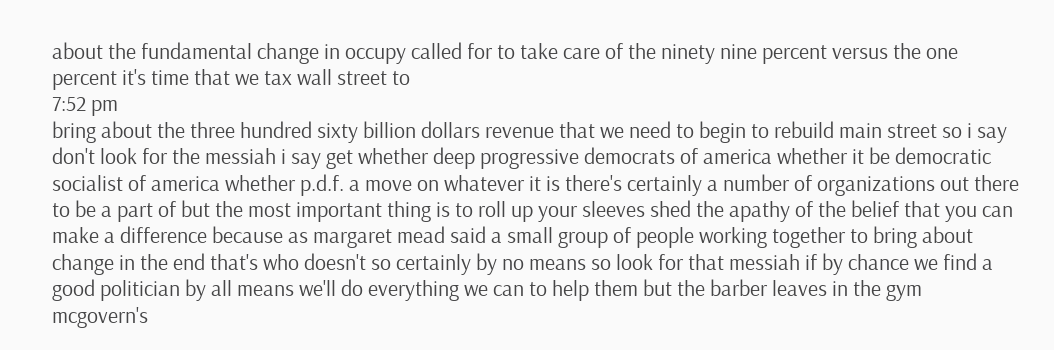about the fundamental change in occupy called for to take care of the ninety nine percent versus the one percent it's time that we tax wall street to
7:52 pm
bring about the three hundred sixty billion dollars revenue that we need to begin to rebuild main street so i say don't look for the messiah i say get whether deep progressive democrats of america whether it be democratic socialist of america whether p.d.f. a move on whatever it is there's certainly a number of organizations out there to be a part of but the most important thing is to roll up your sleeves shed the apathy of the belief that you can make a difference because as margaret mead said a small group of people working together to bring about change in the end that's who doesn't so certainly by no means so look for that messiah if by chance we find a good politician by all means we'll do everything we can to help them but the barber leaves in the gym mcgovern's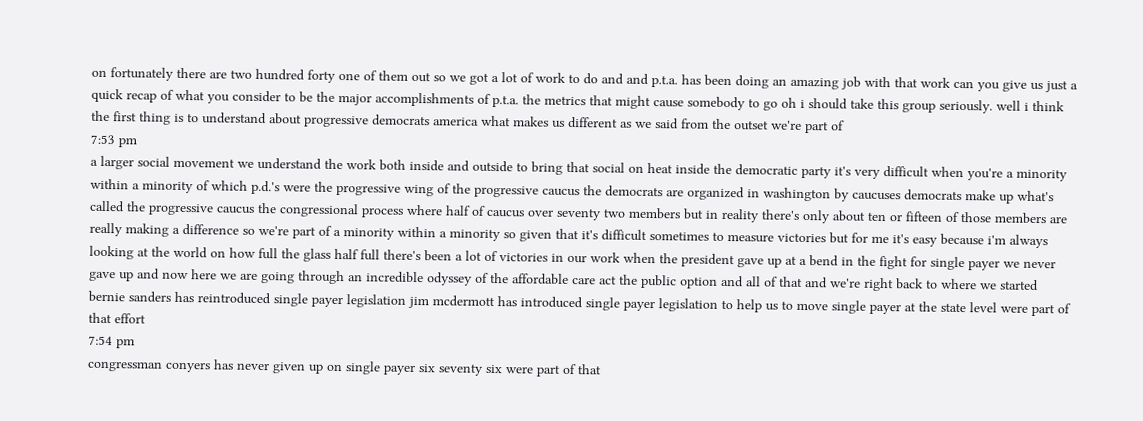on fortunately there are two hundred forty one of them out so we got a lot of work to do and and p.t.a. has been doing an amazing job with that work can you give us just a quick recap of what you consider to be the major accomplishments of p.t.a. the metrics that might cause somebody to go oh i should take this group seriously. well i think the first thing is to understand about progressive democrats america what makes us different as we said from the outset we're part of
7:53 pm
a larger social movement we understand the work both inside and outside to bring that social on heat inside the democratic party it's very difficult when you're a minority within a minority of which p.d.'s were the progressive wing of the progressive caucus the democrats are organized in washington by caucuses democrats make up what's called the progressive caucus the congressional process where half of caucus over seventy two members but in reality there's only about ten or fifteen of those members are really making a difference so we're part of a minority within a minority so given that it's difficult sometimes to measure victories but for me it's easy because i'm always looking at the world on how full the glass half full there's been a lot of victories in our work when the president gave up at a bend in the fight for single payer we never gave up and now here we are going through an incredible odyssey of the affordable care act the public option and all of that and we're right back to where we started bernie sanders has reintroduced single payer legislation jim mcdermott has introduced single payer legislation to help us to move single payer at the state level were part of that effort
7:54 pm
congressman conyers has never given up on single payer six seventy six were part of that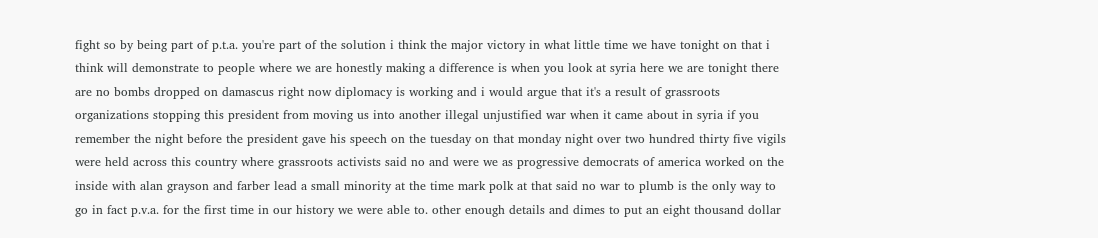fight so by being part of p.t.a. you're part of the solution i think the major victory in what little time we have tonight on that i think will demonstrate to people where we are honestly making a difference is when you look at syria here we are tonight there are no bombs dropped on damascus right now diplomacy is working and i would argue that it's a result of grassroots organizations stopping this president from moving us into another illegal unjustified war when it came about in syria if you remember the night before the president gave his speech on the tuesday on that monday night over two hundred thirty five vigils were held across this country where grassroots activists said no and were we as progressive democrats of america worked on the inside with alan grayson and farber lead a small minority at the time mark polk at that said no war to plumb is the only way to go in fact p.v.a. for the first time in our history we were able to. other enough details and dimes to put an eight thousand dollar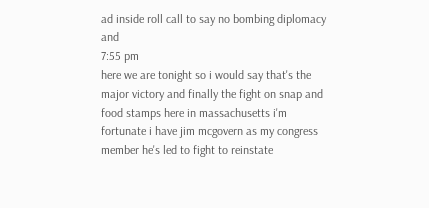ad inside roll call to say no bombing diplomacy and
7:55 pm
here we are tonight so i would say that's the major victory and finally the fight on snap and food stamps here in massachusetts i'm fortunate i have jim mcgovern as my congress member he's led to fight to reinstate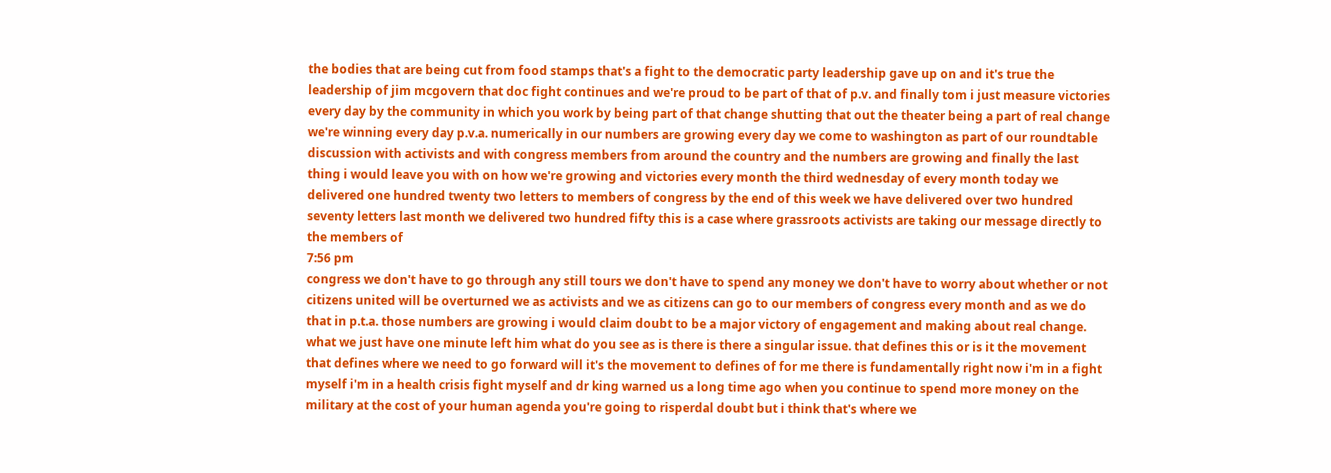the bodies that are being cut from food stamps that's a fight to the democratic party leadership gave up on and it's true the leadership of jim mcgovern that doc fight continues and we're proud to be part of that of p.v. and finally tom i just measure victories every day by the community in which you work by being part of that change shutting that out the theater being a part of real change we're winning every day p.v.a. numerically in our numbers are growing every day we come to washington as part of our roundtable discussion with activists and with congress members from around the country and the numbers are growing and finally the last thing i would leave you with on how we're growing and victories every month the third wednesday of every month today we delivered one hundred twenty two letters to members of congress by the end of this week we have delivered over two hundred seventy letters last month we delivered two hundred fifty this is a case where grassroots activists are taking our message directly to the members of
7:56 pm
congress we don't have to go through any still tours we don't have to spend any money we don't have to worry about whether or not citizens united will be overturned we as activists and we as citizens can go to our members of congress every month and as we do that in p.t.a. those numbers are growing i would claim doubt to be a major victory of engagement and making about real change. what we just have one minute left him what do you see as is there is there a singular issue. that defines this or is it the movement that defines where we need to go forward will it's the movement to defines of for me there is fundamentally right now i'm in a fight myself i'm in a health crisis fight myself and dr king warned us a long time ago when you continue to spend more money on the military at the cost of your human agenda you're going to risperdal doubt but i think that's where we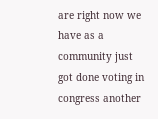are right now we have as a community just got done voting in congress another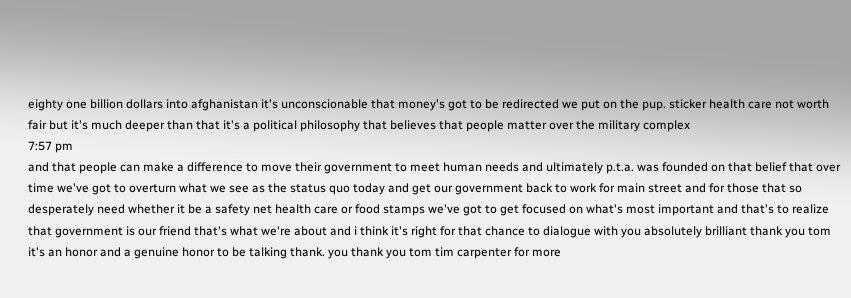eighty one billion dollars into afghanistan it's unconscionable that money's got to be redirected we put on the pup. sticker health care not worth fair but it's much deeper than that it's a political philosophy that believes that people matter over the military complex
7:57 pm
and that people can make a difference to move their government to meet human needs and ultimately p.t.a. was founded on that belief that over time we've got to overturn what we see as the status quo today and get our government back to work for main street and for those that so desperately need whether it be a safety net health care or food stamps we've got to get focused on what's most important and that's to realize that government is our friend that's what we're about and i think it's right for that chance to dialogue with you absolutely brilliant thank you tom it's an honor and a genuine honor to be talking thank. you thank you tom tim carpenter for more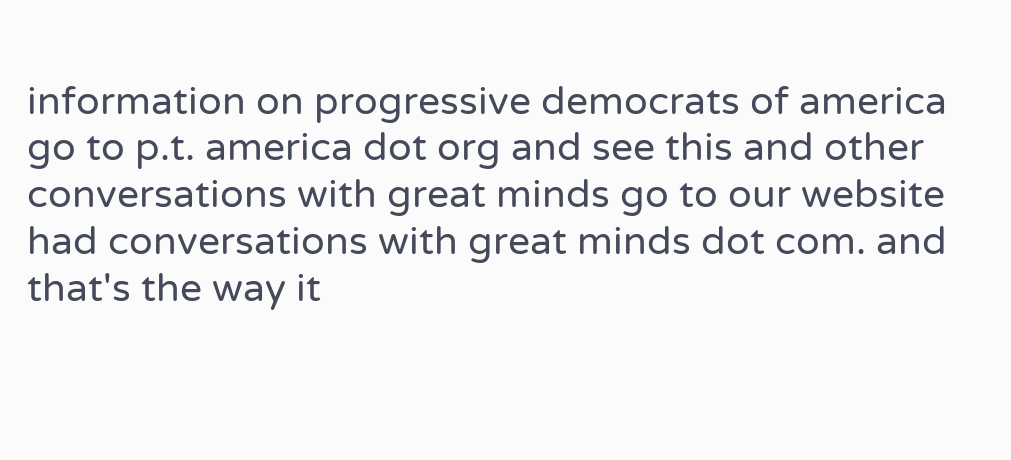information on progressive democrats of america go to p.t. america dot org and see this and other conversations with great minds go to our website had conversations with great minds dot com. and that's the way it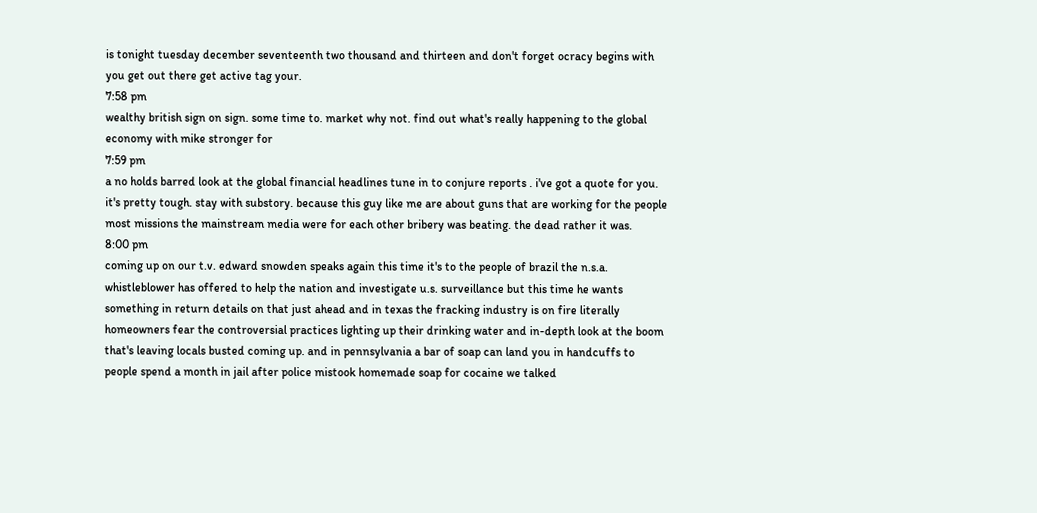is tonight tuesday december seventeenth two thousand and thirteen and don't forget ocracy begins with you get out there get active tag your.
7:58 pm
wealthy british sign on sign. some time to. market why not. find out what's really happening to the global economy with mike stronger for
7:59 pm
a no holds barred look at the global financial headlines tune in to conjure reports . i've got a quote for you. it's pretty tough. stay with substory. because this guy like me are about guns that are working for the people most missions the mainstream media were for each other bribery was beating. the dead rather it was.
8:00 pm
coming up on our t.v. edward snowden speaks again this time it's to the people of brazil the n.s.a. whistleblower has offered to help the nation and investigate u.s. surveillance but this time he wants something in return details on that just ahead and in texas the fracking industry is on fire literally homeowners fear the controversial practices lighting up their drinking water and in-depth look at the boom that's leaving locals busted coming up. and in pennsylvania a bar of soap can land you in handcuffs to people spend a month in jail after police mistook homemade soap for cocaine we talked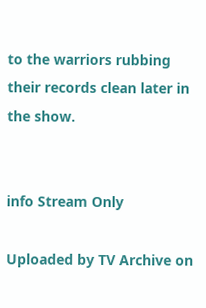to the warriors rubbing their records clean later in the show.


info Stream Only

Uploaded by TV Archive on